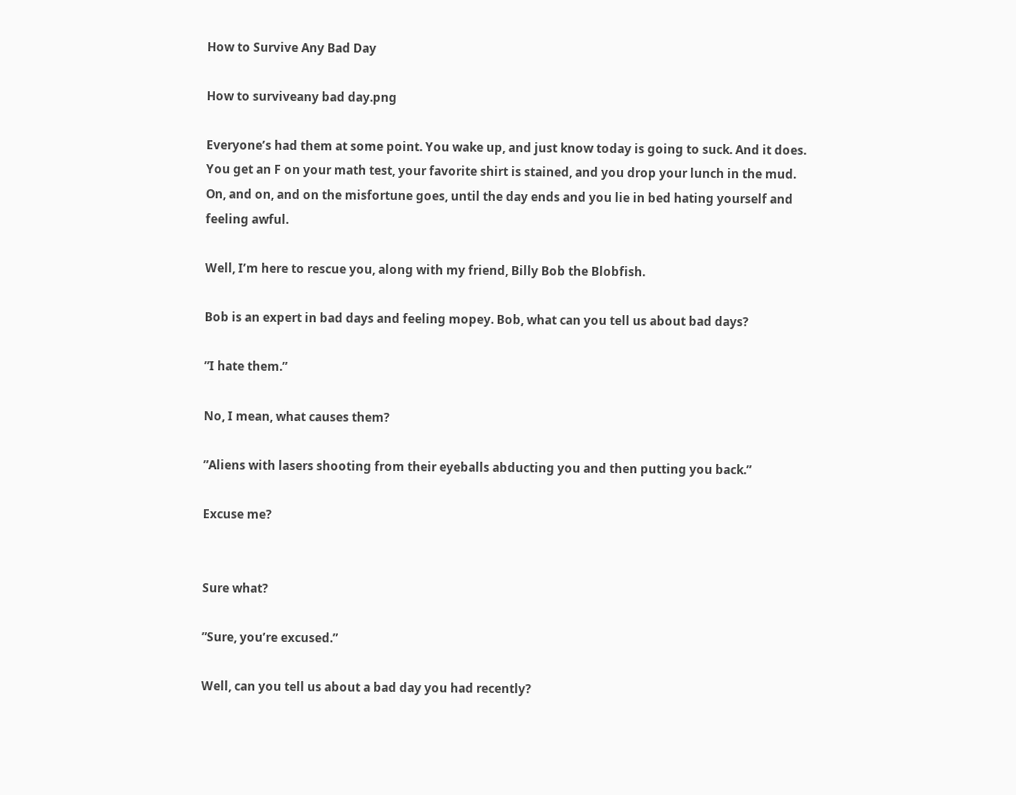How to Survive Any Bad Day

How to surviveany bad day.png

Everyone’s had them at some point. You wake up, and just know today is going to suck. And it does. You get an F on your math test, your favorite shirt is stained, and you drop your lunch in the mud. On, and on, and on the misfortune goes, until the day ends and you lie in bed hating yourself and feeling awful.

Well, I’m here to rescue you, along with my friend, Billy Bob the Blobfish.

Bob is an expert in bad days and feeling mopey. Bob, what can you tell us about bad days?

”I hate them.”

No, I mean, what causes them?

”Aliens with lasers shooting from their eyeballs abducting you and then putting you back.”

Excuse me?


Sure what?

”Sure, you’re excused.”

Well, can you tell us about a bad day you had recently?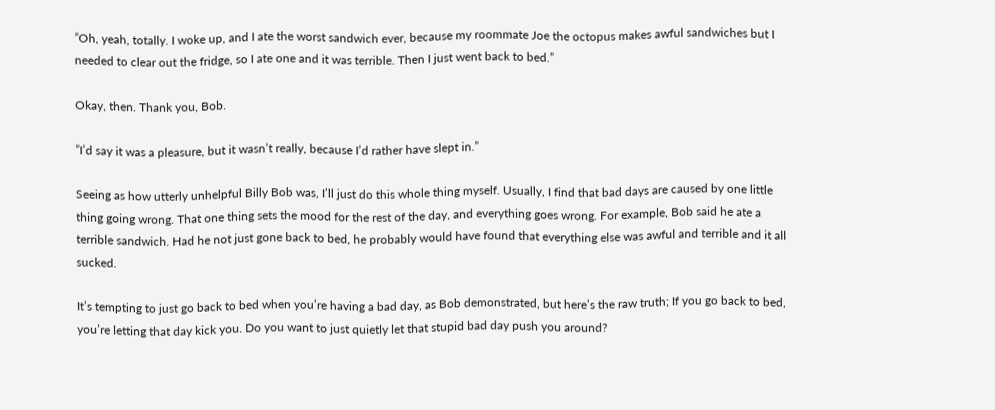”Oh, yeah, totally. I woke up, and I ate the worst sandwich ever, because my roommate Joe the octopus makes awful sandwiches but I needed to clear out the fridge, so I ate one and it was terrible. Then I just went back to bed.”

Okay, then. Thank you, Bob.

”I’d say it was a pleasure, but it wasn’t really, because I’d rather have slept in.”

Seeing as how utterly unhelpful Billy Bob was, I’ll just do this whole thing myself. Usually, I find that bad days are caused by one little thing going wrong. That one thing sets the mood for the rest of the day, and everything goes wrong. For example, Bob said he ate a terrible sandwich. Had he not just gone back to bed, he probably would have found that everything else was awful and terrible and it all sucked.

It’s tempting to just go back to bed when you’re having a bad day, as Bob demonstrated, but here’s the raw truth; If you go back to bed, you’re letting that day kick you. Do you want to just quietly let that stupid bad day push you around?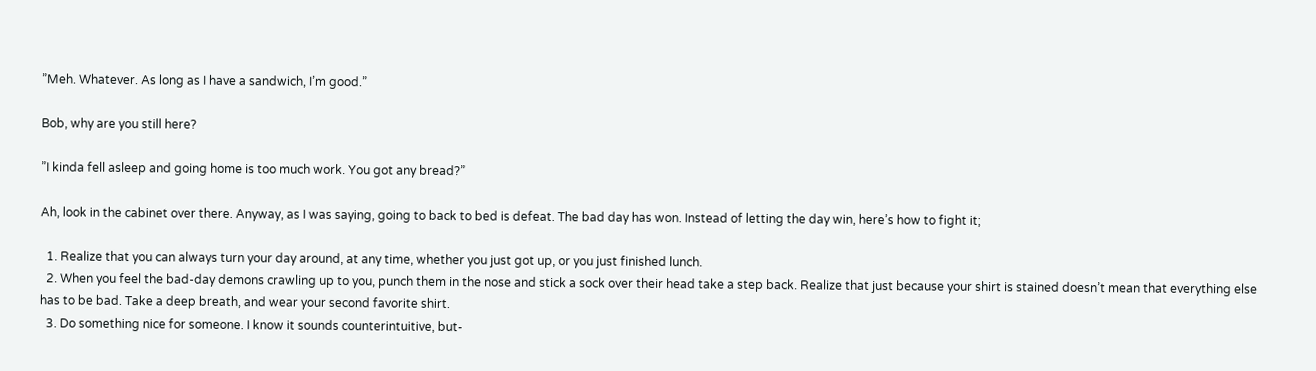”Meh. Whatever. As long as I have a sandwich, I’m good.”

Bob, why are you still here?

”I kinda fell asleep and going home is too much work. You got any bread?”

Ah, look in the cabinet over there. Anyway, as I was saying, going to back to bed is defeat. The bad day has won. Instead of letting the day win, here’s how to fight it;

  1. Realize that you can always turn your day around, at any time, whether you just got up, or you just finished lunch.
  2. When you feel the bad-day demons crawling up to you, punch them in the nose and stick a sock over their head take a step back. Realize that just because your shirt is stained doesn’t mean that everything else has to be bad. Take a deep breath, and wear your second favorite shirt.
  3. Do something nice for someone. I know it sounds counterintuitive, but-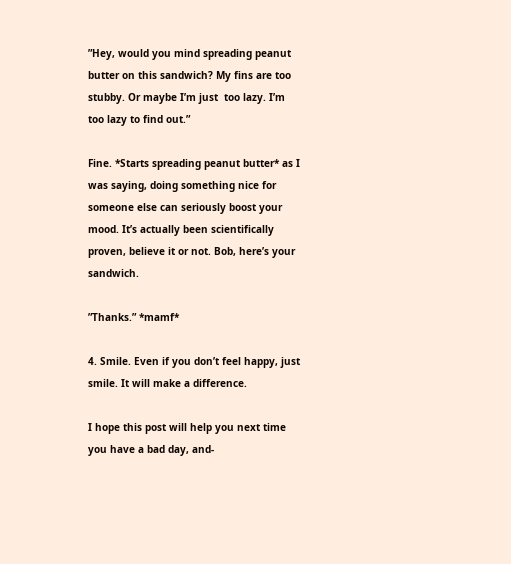”Hey, would you mind spreading peanut butter on this sandwich? My fins are too stubby. Or maybe I’m just  too lazy. I’m too lazy to find out.”

Fine. *Starts spreading peanut butter* as I was saying, doing something nice for someone else can seriously boost your mood. It’s actually been scientifically proven, believe it or not. Bob, here’s your sandwich.

”Thanks.” *mamf*

4. Smile. Even if you don’t feel happy, just smile. It will make a difference.

I hope this post will help you next time you have a bad day, and-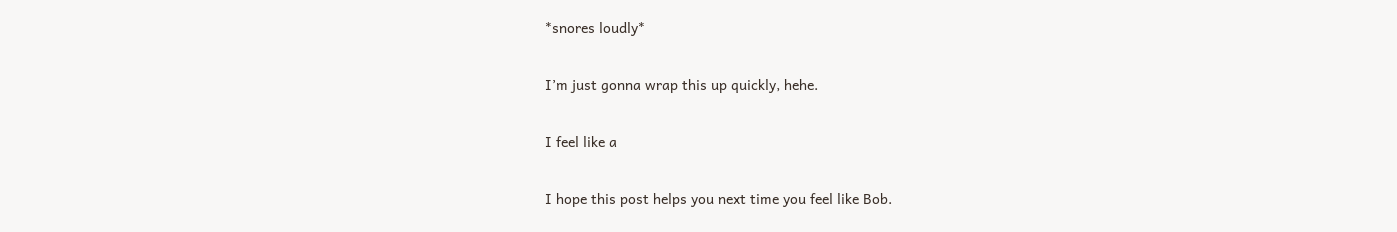*snores loudly*

I’m just gonna wrap this up quickly, hehe.

I feel like a

I hope this post helps you next time you feel like Bob.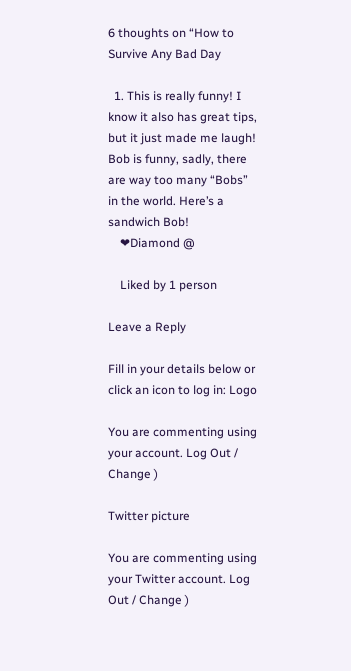6 thoughts on “How to Survive Any Bad Day

  1. This is really funny! I know it also has great tips, but it just made me laugh! Bob is funny, sadly, there are way too many “Bobs” in the world. Here’s a sandwich Bob!
    ❤Diamond @

    Liked by 1 person

Leave a Reply

Fill in your details below or click an icon to log in: Logo

You are commenting using your account. Log Out / Change )

Twitter picture

You are commenting using your Twitter account. Log Out / Change )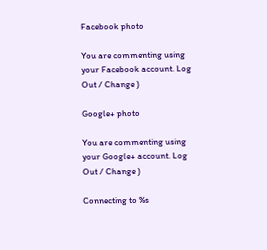Facebook photo

You are commenting using your Facebook account. Log Out / Change )

Google+ photo

You are commenting using your Google+ account. Log Out / Change )

Connecting to %s